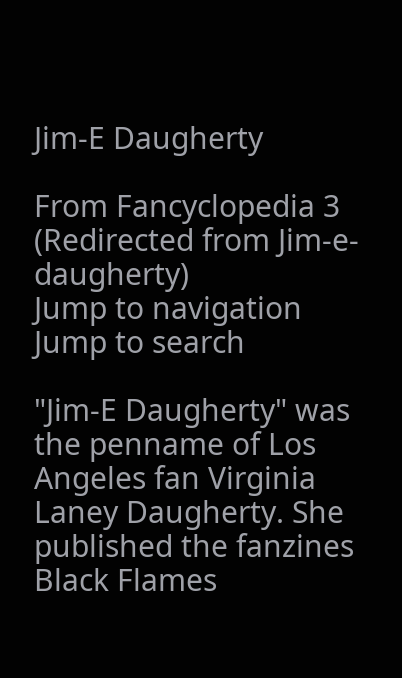Jim-E Daugherty

From Fancyclopedia 3
(Redirected from Jim-e-daugherty)
Jump to navigation Jump to search

"Jim-E Daugherty" was the penname of Los Angeles fan Virginia Laney Daugherty. She published the fanzines Black Flames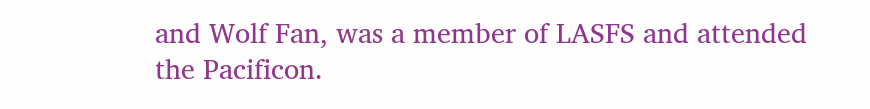and Wolf Fan, was a member of LASFS and attended the Pacificon.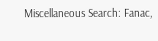Miscellaneous Search: Fanac,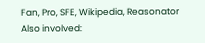Fan, Pro, SFE, Wikipedia, Reasonator
Also involved: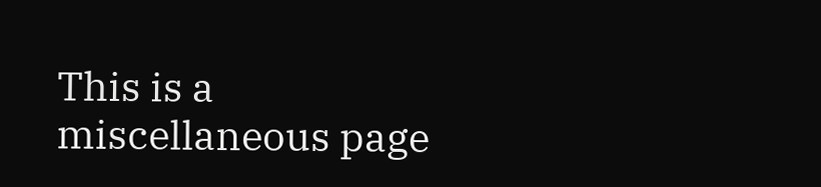This is a miscellaneous page